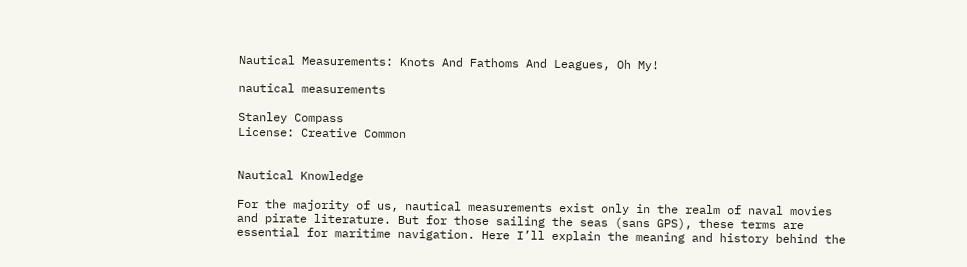Nautical Measurements: Knots And Fathoms And Leagues, Oh My!

nautical measurements

Stanley Compass
License: Creative Common


Nautical Knowledge

For the majority of us, nautical measurements exist only in the realm of naval movies and pirate literature. But for those sailing the seas (sans GPS), these terms are essential for maritime navigation. Here I’ll explain the meaning and history behind the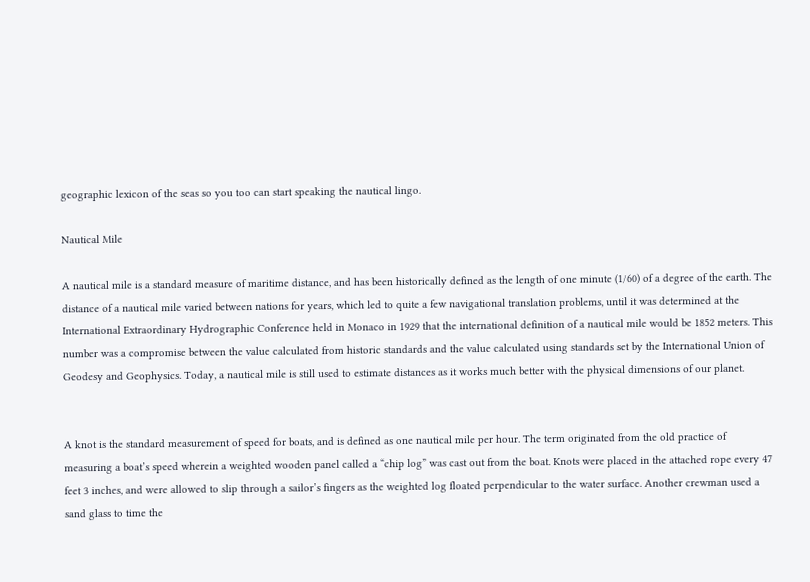geographic lexicon of the seas so you too can start speaking the nautical lingo.

Nautical Mile

A nautical mile is a standard measure of maritime distance, and has been historically defined as the length of one minute (1/60) of a degree of the earth. The distance of a nautical mile varied between nations for years, which led to quite a few navigational translation problems, until it was determined at the International Extraordinary Hydrographic Conference held in Monaco in 1929 that the international definition of a nautical mile would be 1852 meters. This number was a compromise between the value calculated from historic standards and the value calculated using standards set by the International Union of Geodesy and Geophysics. Today, a nautical mile is still used to estimate distances as it works much better with the physical dimensions of our planet.


A knot is the standard measurement of speed for boats, and is defined as one nautical mile per hour. The term originated from the old practice of measuring a boat’s speed wherein a weighted wooden panel called a “chip log” was cast out from the boat. Knots were placed in the attached rope every 47 feet 3 inches, and were allowed to slip through a sailor’s fingers as the weighted log floated perpendicular to the water surface. Another crewman used a sand glass to time the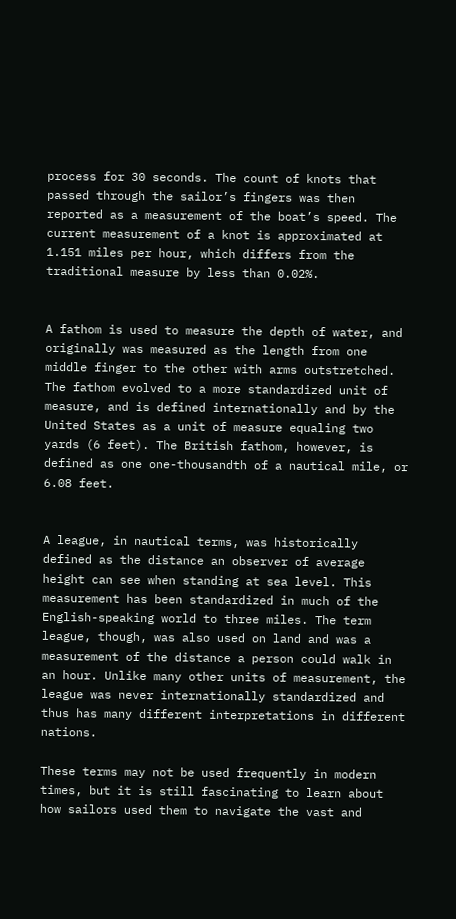process for 30 seconds. The count of knots that passed through the sailor’s fingers was then reported as a measurement of the boat’s speed. The current measurement of a knot is approximated at 1.151 miles per hour, which differs from the traditional measure by less than 0.02%.


A fathom is used to measure the depth of water, and originally was measured as the length from one middle finger to the other with arms outstretched. The fathom evolved to a more standardized unit of measure, and is defined internationally and by the United States as a unit of measure equaling two yards (6 feet). The British fathom, however, is defined as one one-thousandth of a nautical mile, or 6.08 feet.


A league, in nautical terms, was historically defined as the distance an observer of average height can see when standing at sea level. This measurement has been standardized in much of the English-speaking world to three miles. The term league, though, was also used on land and was a measurement of the distance a person could walk in an hour. Unlike many other units of measurement, the league was never internationally standardized and thus has many different interpretations in different nations.

These terms may not be used frequently in modern times, but it is still fascinating to learn about how sailors used them to navigate the vast and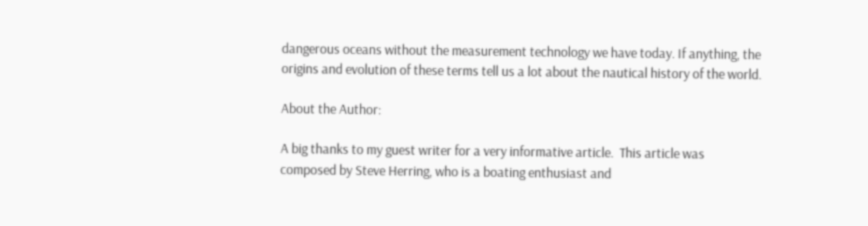dangerous oceans without the measurement technology we have today. If anything, the origins and evolution of these terms tell us a lot about the nautical history of the world.

About the Author:

A big thanks to my guest writer for a very informative article.  This article was composed by Steve Herring, who is a boating enthusiast and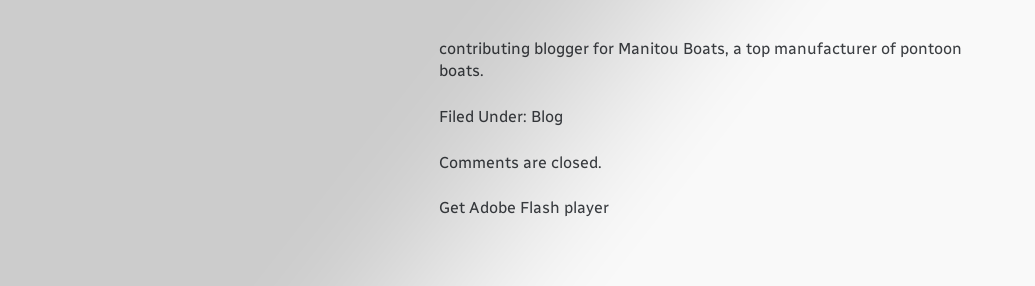contributing blogger for Manitou Boats, a top manufacturer of pontoon boats.

Filed Under: Blog

Comments are closed.

Get Adobe Flash player